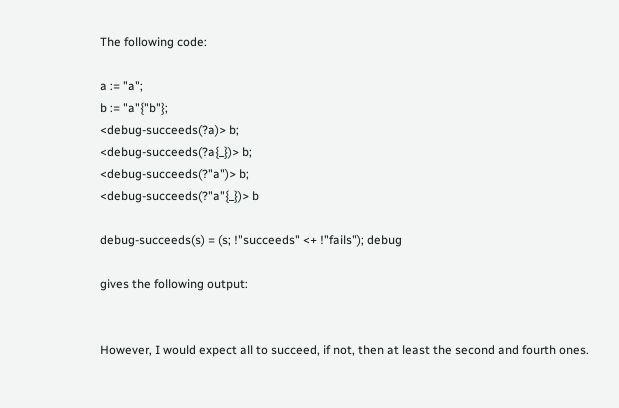The following code:

a := "a";
b := "a"{"b"};
<debug-succeeds(?a)> b;
<debug-succeeds(?a{_})> b;
<debug-succeeds(?"a")> b;
<debug-succeeds(?"a"{_})> b

debug-succeeds(s) = (s; !"succeeds" <+ !"fails"); debug

gives the following output:


However, I would expect all to succeed, if not, then at least the second and fourth ones.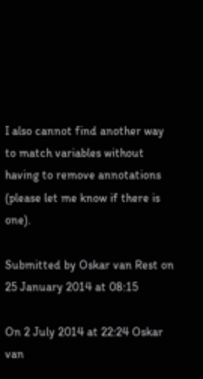I also cannot find another way to match variables without having to remove annotations (please let me know if there is one).

Submitted by Oskar van Rest on 25 January 2014 at 08:15

On 2 July 2014 at 22:24 Oskar van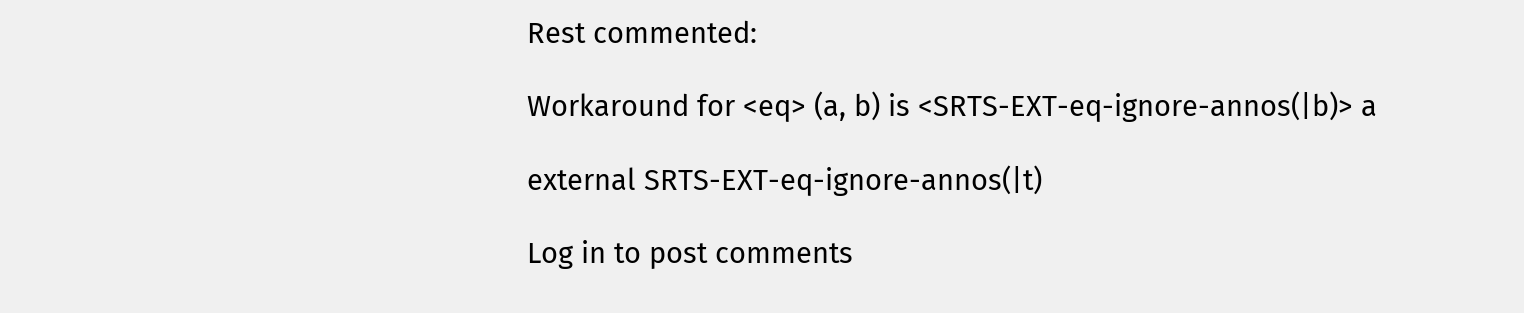Rest commented:

Workaround for <eq> (a, b) is <SRTS-EXT-eq-ignore-annos(|b)> a

external SRTS-EXT-eq-ignore-annos(|t)

Log in to post comments